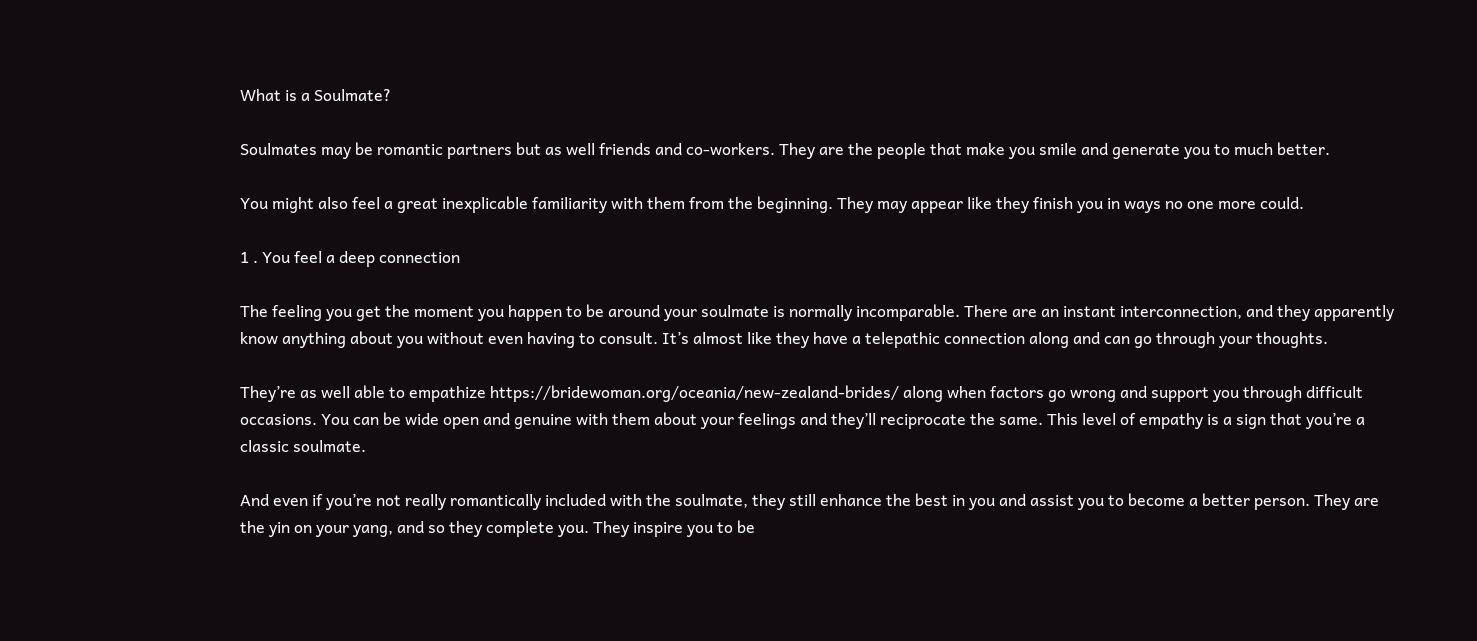What is a Soulmate?

Soulmates may be romantic partners but as well friends and co-workers. They are the people that make you smile and generate you to much better.

You might also feel a great inexplicable familiarity with them from the beginning. They may appear like they finish you in ways no one more could.

1 . You feel a deep connection

The feeling you get the moment you happen to be around your soulmate is normally incomparable. There are an instant interconnection, and they apparently know anything about you without even having to consult. It’s almost like they have a telepathic connection along and can go through your thoughts.

They’re as well able to empathize https://bridewoman.org/oceania/new-zealand-brides/ along when factors go wrong and support you through difficult occasions. You can be wide open and genuine with them about your feelings and they’ll reciprocate the same. This level of empathy is a sign that you’re a classic soulmate.

And even if you’re not really romantically included with the soulmate, they still enhance the best in you and assist you to become a better person. They are the yin on your yang, and so they complete you. They inspire you to be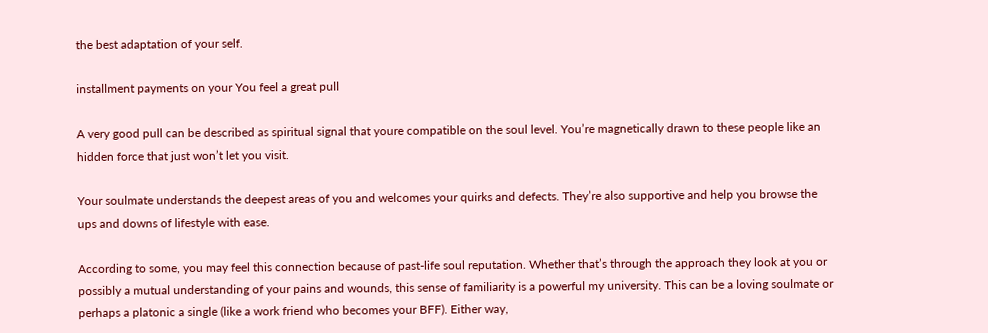the best adaptation of your self.

installment payments on your You feel a great pull

A very good pull can be described as spiritual signal that youre compatible on the soul level. You’re magnetically drawn to these people like an hidden force that just won’t let you visit.

Your soulmate understands the deepest areas of you and welcomes your quirks and defects. They’re also supportive and help you browse the ups and downs of lifestyle with ease.

According to some, you may feel this connection because of past-life soul reputation. Whether that’s through the approach they look at you or possibly a mutual understanding of your pains and wounds, this sense of familiarity is a powerful my university. This can be a loving soulmate or perhaps a platonic a single (like a work friend who becomes your BFF). Either way,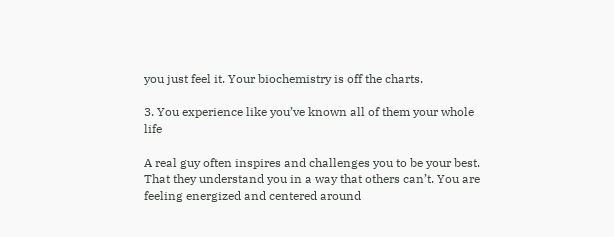you just feel it. Your biochemistry is off the charts.

3. You experience like you’ve known all of them your whole life

A real guy often inspires and challenges you to be your best. That they understand you in a way that others can’t. You are feeling energized and centered around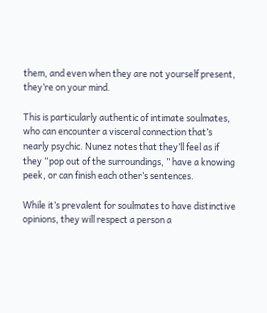them, and even when they are not yourself present, they’re on your mind.

This is particularly authentic of intimate soulmates, who can encounter a visceral connection that’s nearly psychic. Nunez notes that they’ll feel as if they “pop out of the surroundings, ” have a knowing peek, or can finish each other’s sentences.

While it’s prevalent for soulmates to have distinctive opinions, they will respect a person a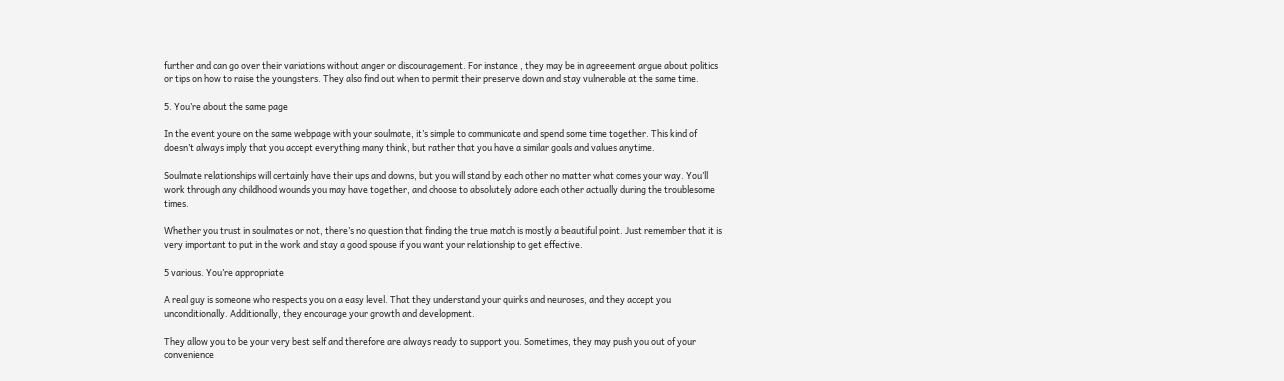further and can go over their variations without anger or discouragement. For instance , they may be in agreeement argue about politics or tips on how to raise the youngsters. They also find out when to permit their preserve down and stay vulnerable at the same time.

5. You’re about the same page

In the event youre on the same webpage with your soulmate, it’s simple to communicate and spend some time together. This kind of doesn’t always imply that you accept everything many think, but rather that you have a similar goals and values anytime.

Soulmate relationships will certainly have their ups and downs, but you will stand by each other no matter what comes your way. You’ll work through any childhood wounds you may have together, and choose to absolutely adore each other actually during the troublesome times.

Whether you trust in soulmates or not, there’s no question that finding the true match is mostly a beautiful point. Just remember that it is very important to put in the work and stay a good spouse if you want your relationship to get effective.

5 various. You’re appropriate

A real guy is someone who respects you on a easy level. That they understand your quirks and neuroses, and they accept you unconditionally. Additionally, they encourage your growth and development.

They allow you to be your very best self and therefore are always ready to support you. Sometimes, they may push you out of your convenience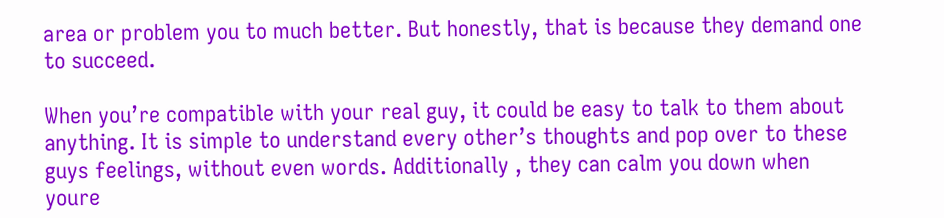area or problem you to much better. But honestly, that is because they demand one to succeed.

When you’re compatible with your real guy, it could be easy to talk to them about anything. It is simple to understand every other’s thoughts and pop over to these guys feelings, without even words. Additionally , they can calm you down when youre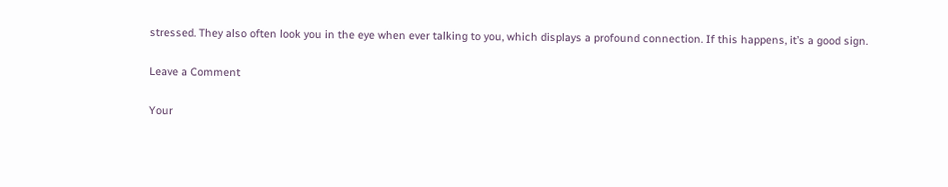stressed. They also often look you in the eye when ever talking to you, which displays a profound connection. If this happens, it’s a good sign.

Leave a Comment

Your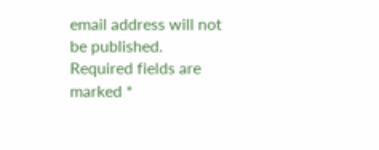email address will not be published. Required fields are marked *